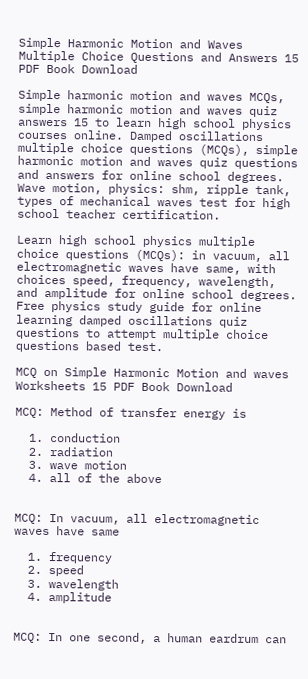Simple Harmonic Motion and Waves Multiple Choice Questions and Answers 15 PDF Book Download

Simple harmonic motion and waves MCQs, simple harmonic motion and waves quiz answers 15 to learn high school physics courses online. Damped oscillations multiple choice questions (MCQs), simple harmonic motion and waves quiz questions and answers for online school degrees. Wave motion, physics: shm, ripple tank, types of mechanical waves test for high school teacher certification.

Learn high school physics multiple choice questions (MCQs): in vacuum, all electromagnetic waves have same, with choices speed, frequency, wavelength, and amplitude for online school degrees. Free physics study guide for online learning damped oscillations quiz questions to attempt multiple choice questions based test.

MCQ on Simple Harmonic Motion and waves Worksheets 15 PDF Book Download

MCQ: Method of transfer energy is

  1. conduction
  2. radiation
  3. wave motion
  4. all of the above


MCQ: In vacuum, all electromagnetic waves have same

  1. frequency
  2. speed
  3. wavelength
  4. amplitude


MCQ: In one second, a human eardrum can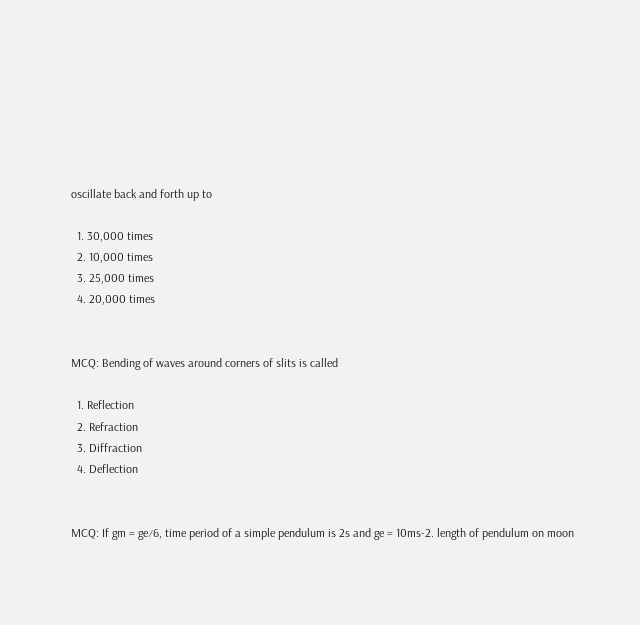oscillate back and forth up to

  1. 30,000 times
  2. 10,000 times
  3. 25,000 times
  4. 20,000 times


MCQ: Bending of waves around corners of slits is called

  1. Reflection
  2. Refraction
  3. Diffraction
  4. Deflection


MCQ: If gm = ge⁄6, time period of a simple pendulum is 2s and ge = 10ms-2. length of pendulum on moon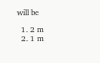will be

  1. 2 m
  2. 1 m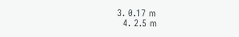3. 0.17 m
  4. 2.5 m